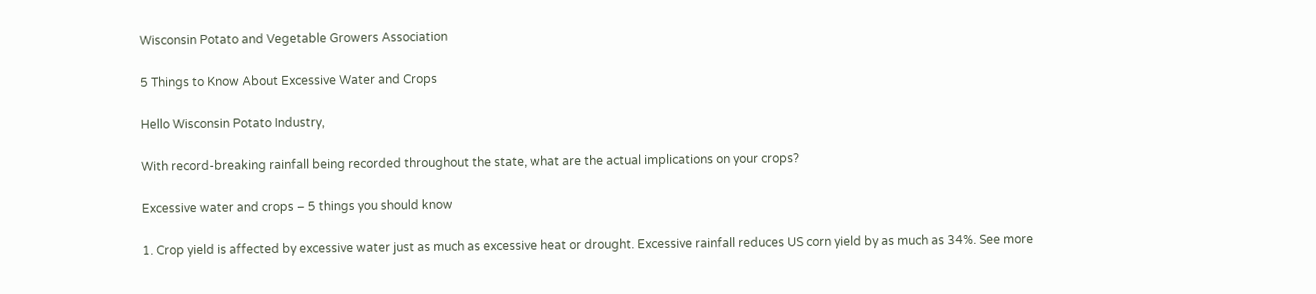Wisconsin Potato and Vegetable Growers Association

5 Things to Know About Excessive Water and Crops

Hello Wisconsin Potato Industry,

With record-breaking rainfall being recorded throughout the state, what are the actual implications on your crops?

Excessive water and crops – 5 things you should know

1. Crop yield is affected by excessive water just as much as excessive heat or drought. Excessive rainfall reduces US corn yield by as much as 34%. See more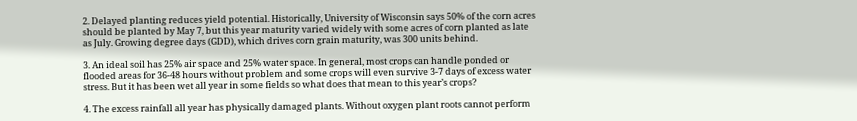2. Delayed planting reduces yield potential. Historically, University of Wisconsin says 50% of the corn acres should be planted by May 7, but this year maturity varied widely with some acres of corn planted as late as July. Growing degree days (GDD), which drives corn grain maturity, was 300 units behind.

3. An ideal soil has 25% air space and 25% water space. In general, most crops can handle ponded or flooded areas for 36-48 hours without problem and some crops will even survive 3-7 days of excess water stress. But it has been wet all year in some fields so what does that mean to this year’s crops?

4. The excess rainfall all year has physically damaged plants. Without oxygen plant roots cannot perform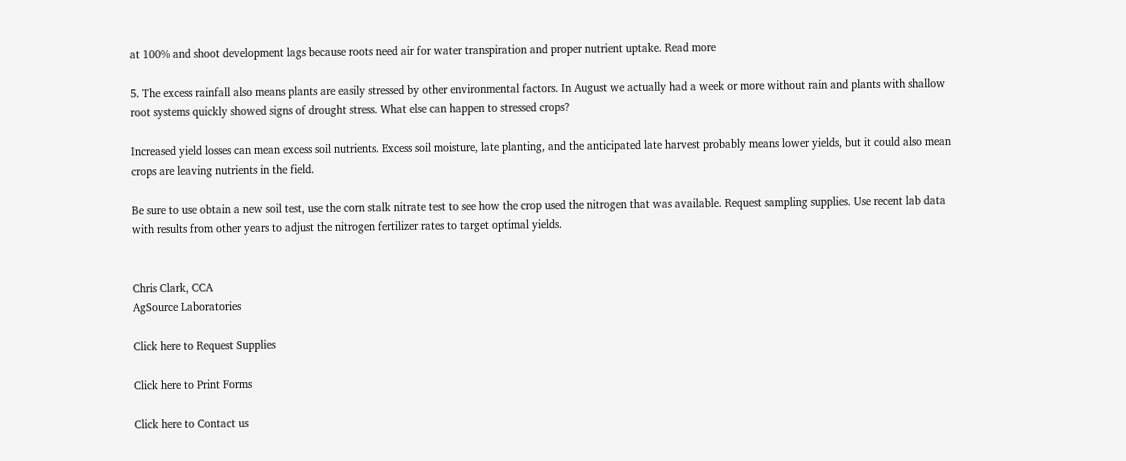at 100% and shoot development lags because roots need air for water transpiration and proper nutrient uptake. Read more

5. The excess rainfall also means plants are easily stressed by other environmental factors. In August we actually had a week or more without rain and plants with shallow root systems quickly showed signs of drought stress. What else can happen to stressed crops?

Increased yield losses can mean excess soil nutrients. Excess soil moisture, late planting, and the anticipated late harvest probably means lower yields, but it could also mean crops are leaving nutrients in the field.

Be sure to use obtain a new soil test, use the corn stalk nitrate test to see how the crop used the nitrogen that was available. Request sampling supplies. Use recent lab data with results from other years to adjust the nitrogen fertilizer rates to target optimal yields.


Chris Clark, CCA
AgSource Laboratories

Click here to Request Supplies

Click here to Print Forms

Click here to Contact us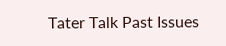Tater Talk Past Issues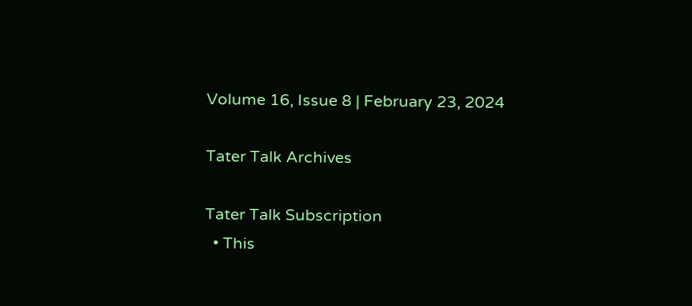Volume 16, Issue 8 | February 23, 2024

Tater Talk Archives

Tater Talk Subscription
  • This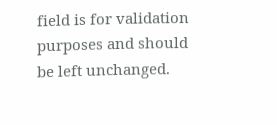field is for validation purposes and should be left unchanged.